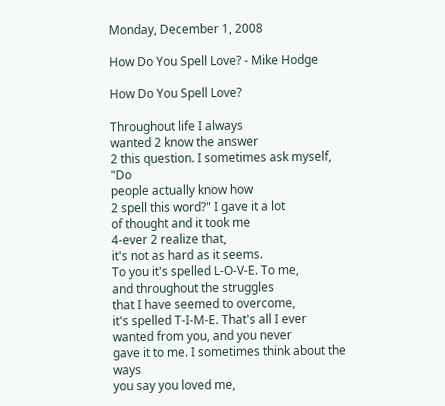Monday, December 1, 2008

How Do You Spell Love? - Mike Hodge

How Do You Spell Love?

Throughout life I always
wanted 2 know the answer
2 this question. I sometimes ask myself, "Do
people actually know how
2 spell this word?" I gave it a lot
of thought and it took me
4-ever 2 realize that,
it's not as hard as it seems.
To you it's spelled L-O-V-E. To me,
and throughout the struggles
that I have seemed to overcome,
it's spelled T-I-M-E. That's all I ever
wanted from you, and you never
gave it to me. I sometimes think about the ways
you say you loved me,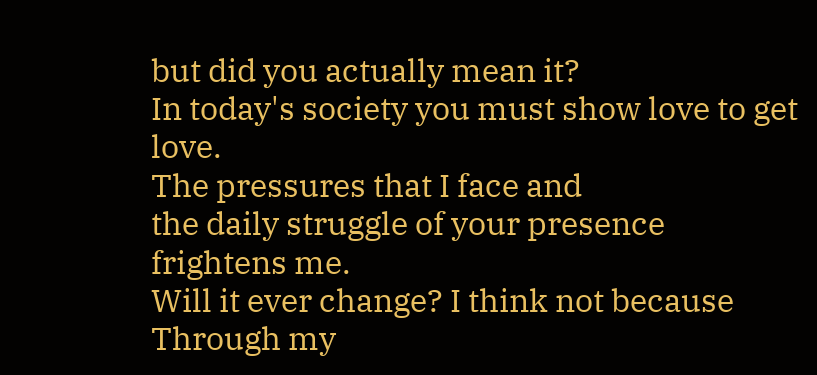but did you actually mean it?
In today's society you must show love to get love.
The pressures that I face and
the daily struggle of your presence frightens me.
Will it ever change? I think not because
Through my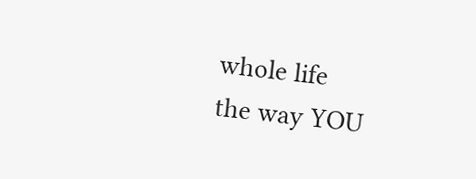whole life
the way YOU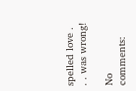spelled love . . . was wrong!

No comments: